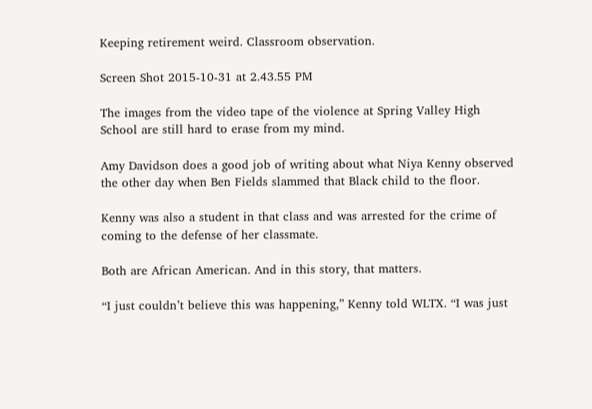Keeping retirement weird. Classroom observation.

Screen Shot 2015-10-31 at 2.43.55 PM

The images from the video tape of the violence at Spring Valley High School are still hard to erase from my mind.

Amy Davidson does a good job of writing about what Niya Kenny observed the other day when Ben Fields slammed that Black child to the floor.

Kenny was also a student in that class and was arrested for the crime of coming to the defense of her classmate.

Both are African American. And in this story, that matters.

“I just couldn’t believe this was happening,” Kenny told WLTX. “I was just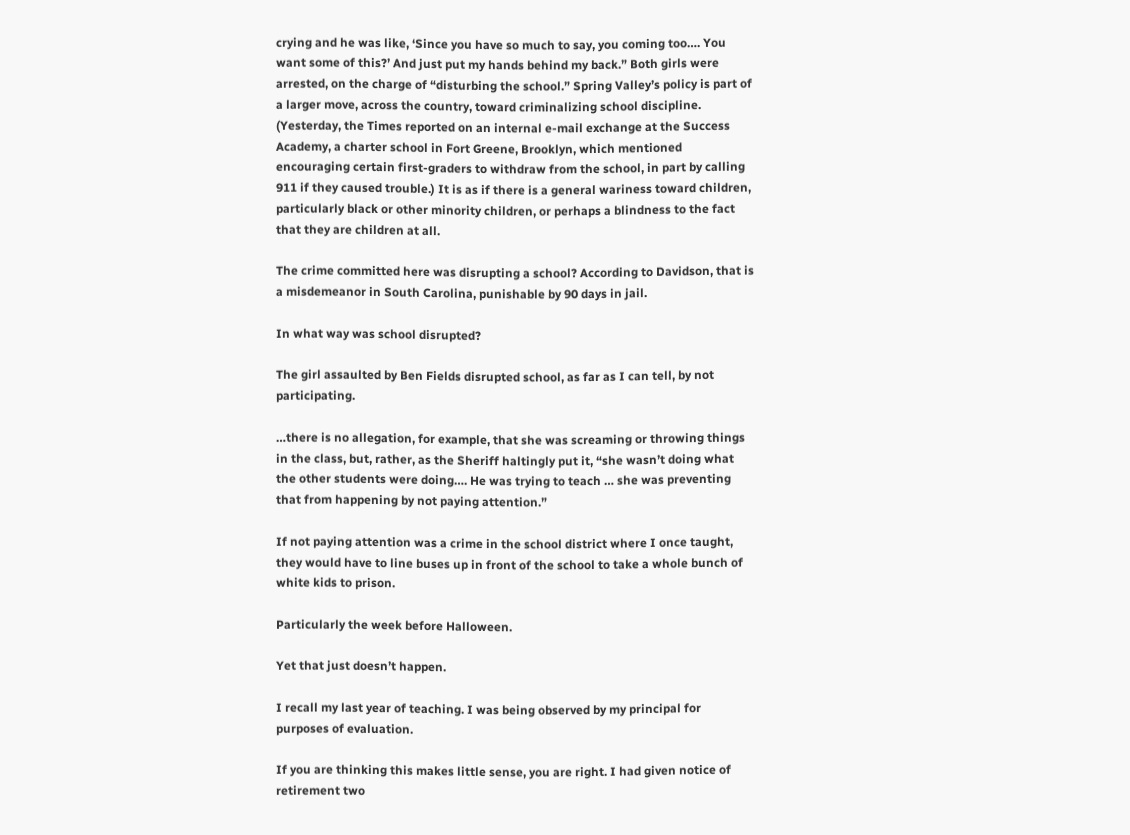crying and he was like, ‘Since you have so much to say, you coming too…. You want some of this?’ And just put my hands behind my back.” Both girls were arrested, on the charge of “disturbing the school.” Spring Valley’s policy is part of a larger move, across the country, toward criminalizing school discipline. (Yesterday, the Times reported on an internal e-mail exchange at the Success Academy, a charter school in Fort Greene, Brooklyn, which mentioned encouraging certain first-graders to withdraw from the school, in part by calling 911 if they caused trouble.) It is as if there is a general wariness toward children, particularly black or other minority children, or perhaps a blindness to the fact that they are children at all.

The crime committed here was disrupting a school? According to Davidson, that is a misdemeanor in South Carolina, punishable by 90 days in jail.

In what way was school disrupted?

The girl assaulted by Ben Fields disrupted school, as far as I can tell, by not participating.

…there is no allegation, for example, that she was screaming or throwing things in the class, but, rather, as the Sheriff haltingly put it, “she wasn’t doing what the other students were doing…. He was trying to teach … she was preventing that from happening by not paying attention.”

If not paying attention was a crime in the school district where I once taught, they would have to line buses up in front of the school to take a whole bunch of white kids to prison.

Particularly the week before Halloween.

Yet that just doesn’t happen.

I recall my last year of teaching. I was being observed by my principal for purposes of evaluation.

If you are thinking this makes little sense, you are right. I had given notice of retirement two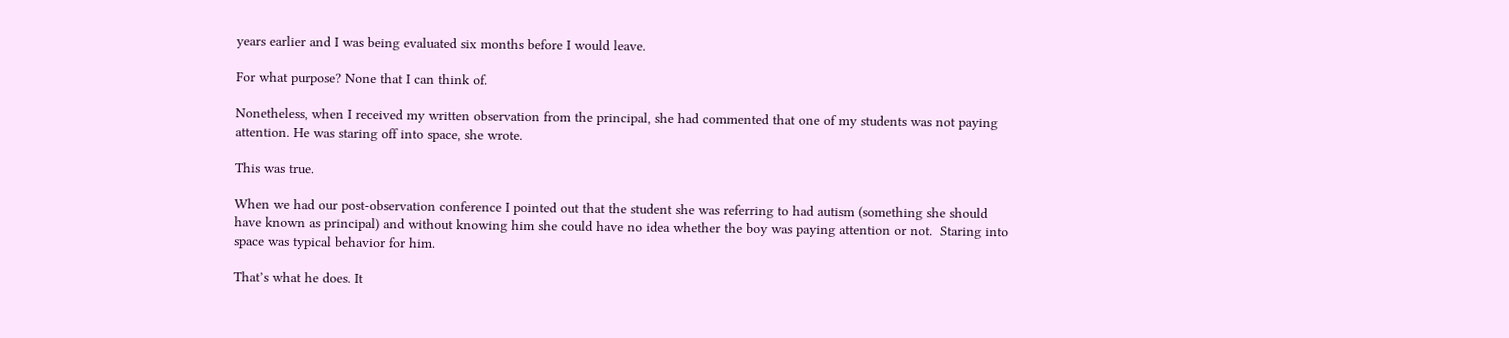years earlier and I was being evaluated six months before I would leave.

For what purpose? None that I can think of.

Nonetheless, when I received my written observation from the principal, she had commented that one of my students was not paying attention. He was staring off into space, she wrote.

This was true.

When we had our post-observation conference I pointed out that the student she was referring to had autism (something she should have known as principal) and without knowing him she could have no idea whether the boy was paying attention or not.  Staring into space was typical behavior for him.

That’s what he does. It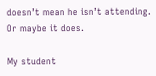doesn’t mean he isn’t attending. Or maybe it does.

My student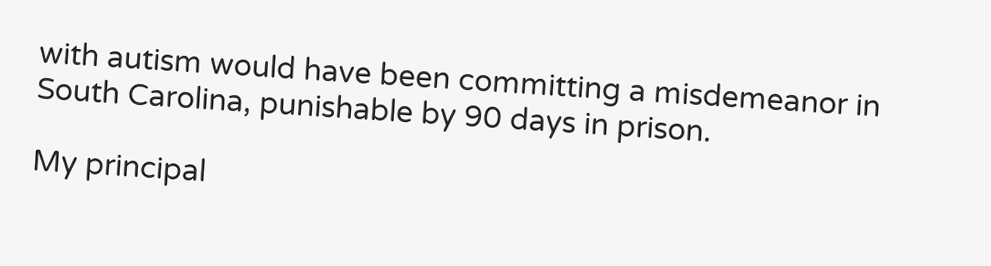with autism would have been committing a misdemeanor in South Carolina, punishable by 90 days in prison.

My principal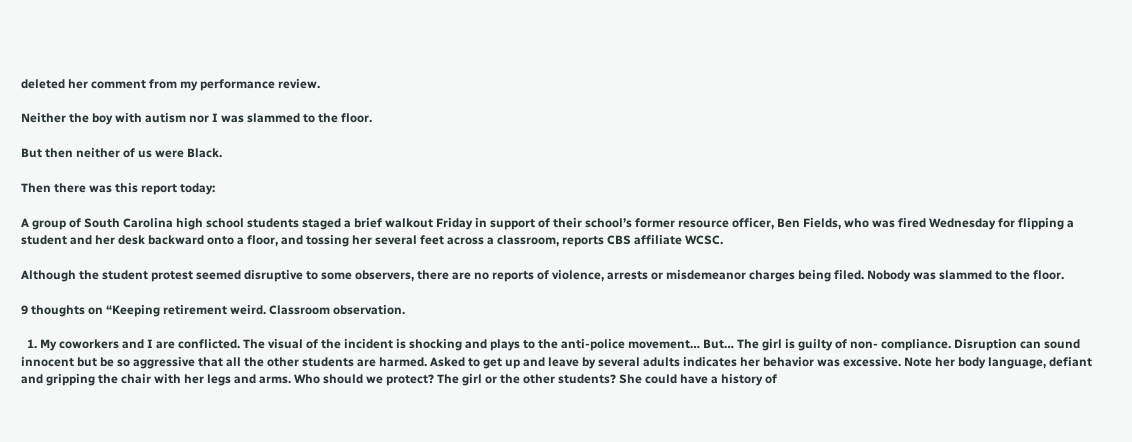deleted her comment from my performance review.

Neither the boy with autism nor I was slammed to the floor.

But then neither of us were Black.

Then there was this report today:

A group of South Carolina high school students staged a brief walkout Friday in support of their school’s former resource officer, Ben Fields, who was fired Wednesday for flipping a student and her desk backward onto a floor, and tossing her several feet across a classroom, reports CBS affiliate WCSC.

Although the student protest seemed disruptive to some observers, there are no reports of violence, arrests or misdemeanor charges being filed. Nobody was slammed to the floor.

9 thoughts on “Keeping retirement weird. Classroom observation.

  1. My coworkers and I are conflicted. The visual of the incident is shocking and plays to the anti-police movement… But… The girl is guilty of non- compliance. Disruption can sound innocent but be so aggressive that all the other students are harmed. Asked to get up and leave by several adults indicates her behavior was excessive. Note her body language, defiant and gripping the chair with her legs and arms. Who should we protect? The girl or the other students? She could have a history of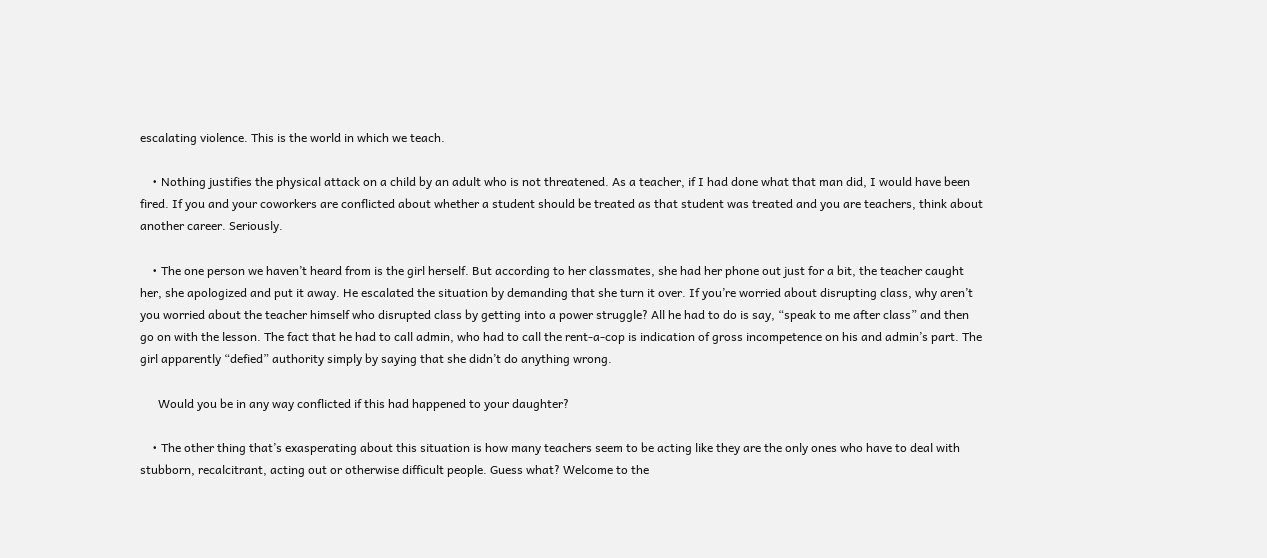escalating violence. This is the world in which we teach.

    • Nothing justifies the physical attack on a child by an adult who is not threatened. As a teacher, if I had done what that man did, I would have been fired. If you and your coworkers are conflicted about whether a student should be treated as that student was treated and you are teachers, think about another career. Seriously.

    • The one person we haven’t heard from is the girl herself. But according to her classmates, she had her phone out just for a bit, the teacher caught her, she apologized and put it away. He escalated the situation by demanding that she turn it over. If you’re worried about disrupting class, why aren’t you worried about the teacher himself who disrupted class by getting into a power struggle? All he had to do is say, “speak to me after class” and then go on with the lesson. The fact that he had to call admin, who had to call the rent-a-cop is indication of gross incompetence on his and admin’s part. The girl apparently “defied” authority simply by saying that she didn’t do anything wrong.

      Would you be in any way conflicted if this had happened to your daughter?

    • The other thing that’s exasperating about this situation is how many teachers seem to be acting like they are the only ones who have to deal with stubborn, recalcitrant, acting out or otherwise difficult people. Guess what? Welcome to the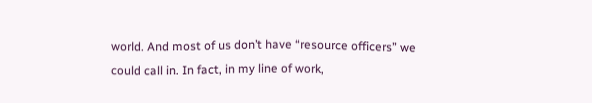world. And most of us don’t have “resource officers” we could call in. In fact, in my line of work,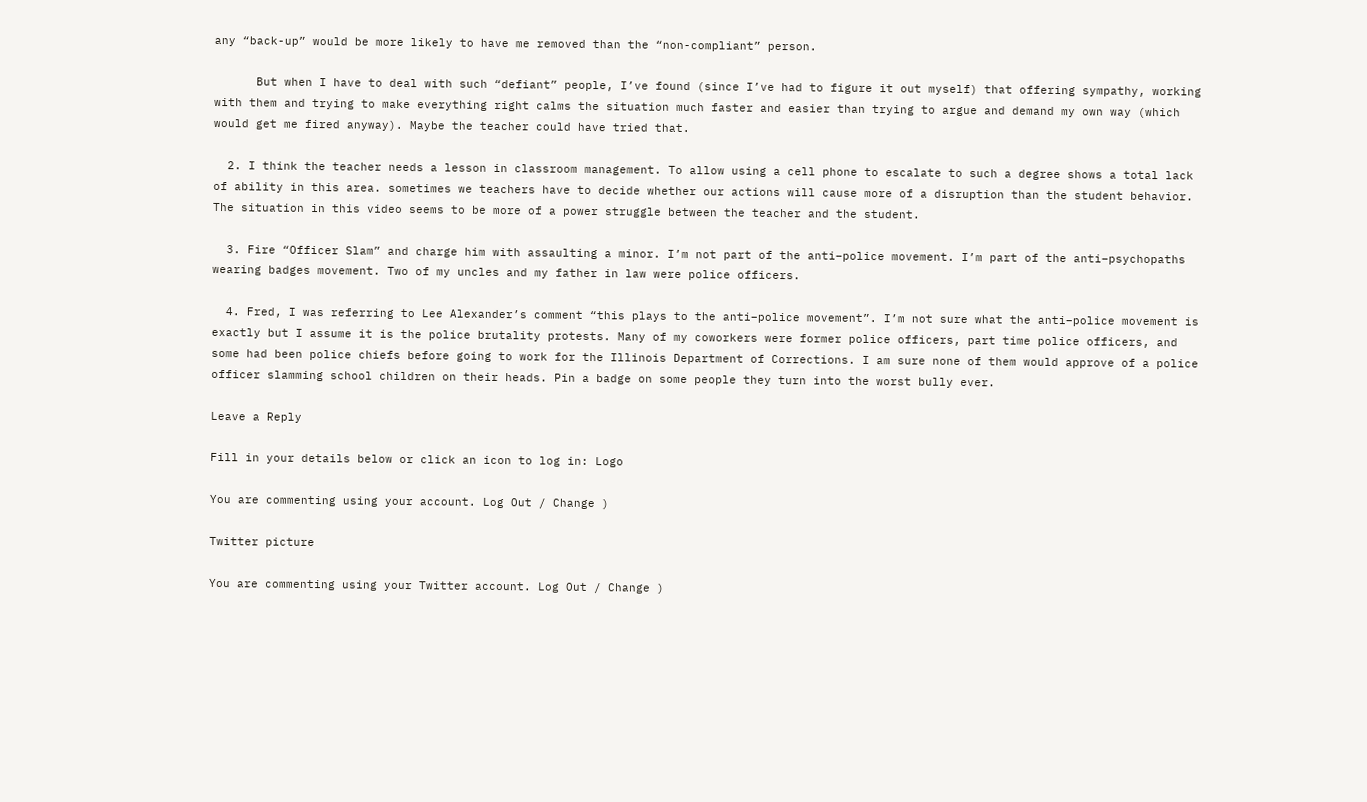any “back-up” would be more likely to have me removed than the “non-compliant” person.

      But when I have to deal with such “defiant” people, I’ve found (since I’ve had to figure it out myself) that offering sympathy, working with them and trying to make everything right calms the situation much faster and easier than trying to argue and demand my own way (which would get me fired anyway). Maybe the teacher could have tried that.

  2. I think the teacher needs a lesson in classroom management. To allow using a cell phone to escalate to such a degree shows a total lack of ability in this area. sometimes we teachers have to decide whether our actions will cause more of a disruption than the student behavior. The situation in this video seems to be more of a power struggle between the teacher and the student.

  3. Fire “Officer Slam” and charge him with assaulting a minor. I’m not part of the anti–police movement. I’m part of the anti–psychopaths wearing badges movement. Two of my uncles and my father in law were police officers.

  4. Fred, I was referring to Lee Alexander’s comment “this plays to the anti–police movement”. I’m not sure what the anti–police movement is exactly but I assume it is the police brutality protests. Many of my coworkers were former police officers, part time police officers, and some had been police chiefs before going to work for the Illinois Department of Corrections. I am sure none of them would approve of a police officer slamming school children on their heads. Pin a badge on some people they turn into the worst bully ever.

Leave a Reply

Fill in your details below or click an icon to log in: Logo

You are commenting using your account. Log Out / Change )

Twitter picture

You are commenting using your Twitter account. Log Out / Change )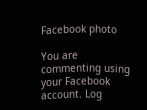Facebook photo

You are commenting using your Facebook account. Log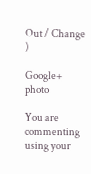Out / Change )

Google+ photo

You are commenting using your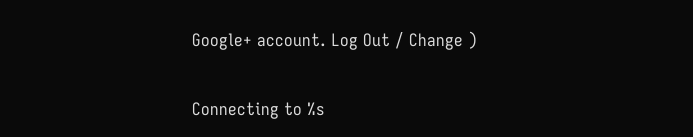Google+ account. Log Out / Change )

Connecting to %s